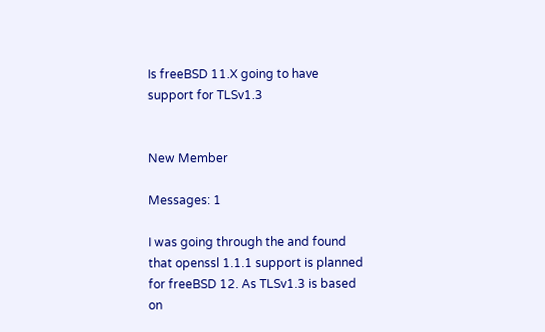Is freeBSD 11.X going to have support for TLSv1.3


New Member

Messages: 1

I was going through the and found that openssl 1.1.1 support is planned for freeBSD 12. As TLSv1.3 is based on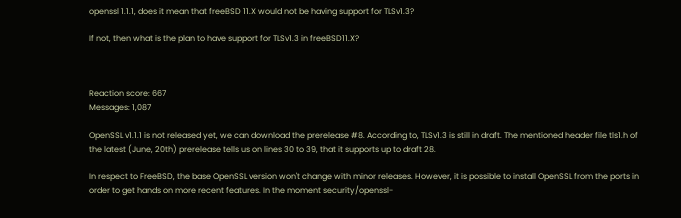openssl 1.1.1, does it mean that freeBSD 11.X would not be having support for TLSv1.3?

If not, then what is the plan to have support for TLSv1.3 in freeBSD11.X?



Reaction score: 667
Messages: 1,087

OpenSSL v1.1.1 is not released yet, we can download the prerelease #8. According to, TLSv1.3 is still in draft. The mentioned header file tls1.h of the latest (June, 20th) prerelease tells us on lines 30 to 39, that it supports up to draft 28.

In respect to FreeBSD, the base OpenSSL version won't change with minor releases. However, it is possible to install OpenSSL from the ports in order to get hands on more recent features. In the moment security/openssl-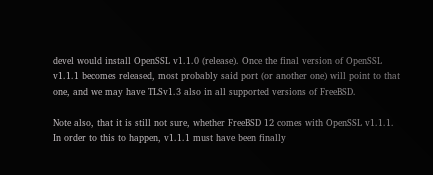devel would install OpenSSL v1.1.0 (release). Once the final version of OpenSSL v1.1.1 becomes released, most probably said port (or another one) will point to that one, and we may have TLSv1.3 also in all supported versions of FreeBSD.

Note also, that it is still not sure, whether FreeBSD 12 comes with OpenSSL v1.1.1. In order to this to happen, v1.1.1 must have been finally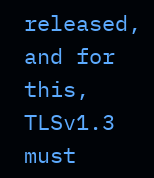released, and for this, TLSv1.3 must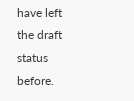have left the draft status before.